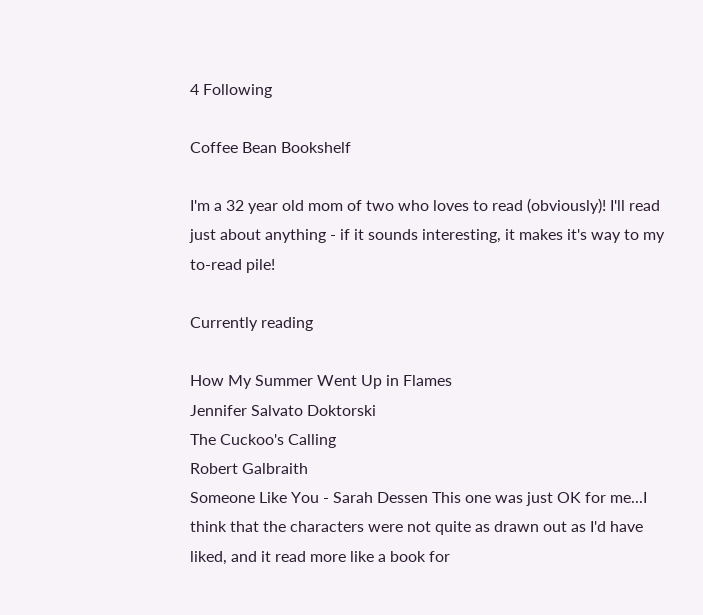4 Following

Coffee Bean Bookshelf

I'm a 32 year old mom of two who loves to read (obviously)! I'll read just about anything - if it sounds interesting, it makes it's way to my to-read pile!

Currently reading

How My Summer Went Up in Flames
Jennifer Salvato Doktorski
The Cuckoo's Calling
Robert Galbraith
Someone Like You - Sarah Dessen This one was just OK for me...I think that the characters were not quite as drawn out as I'd have liked, and it read more like a book for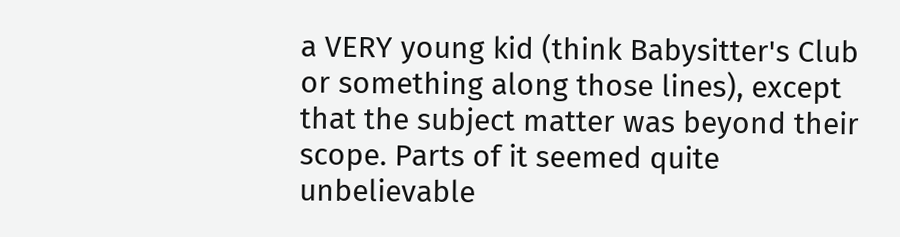a VERY young kid (think Babysitter's Club or something along those lines), except that the subject matter was beyond their scope. Parts of it seemed quite unbelievable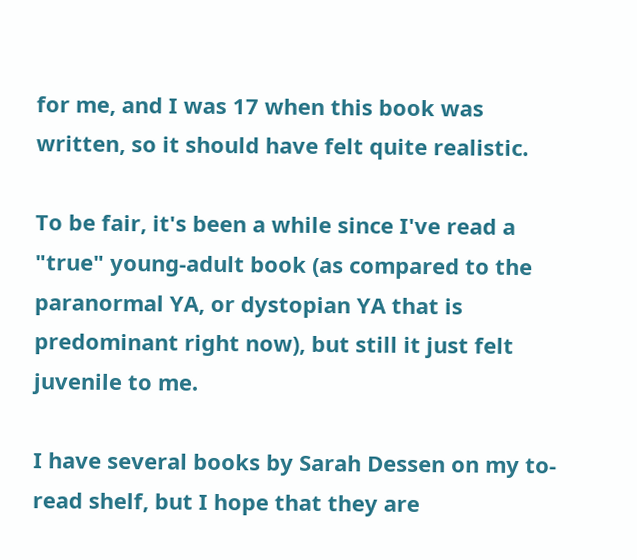for me, and I was 17 when this book was written, so it should have felt quite realistic.

To be fair, it's been a while since I've read a "true" young-adult book (as compared to the paranormal YA, or dystopian YA that is predominant right now), but still it just felt juvenile to me.

I have several books by Sarah Dessen on my to-read shelf, but I hope that they are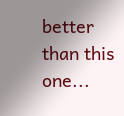better than this one...